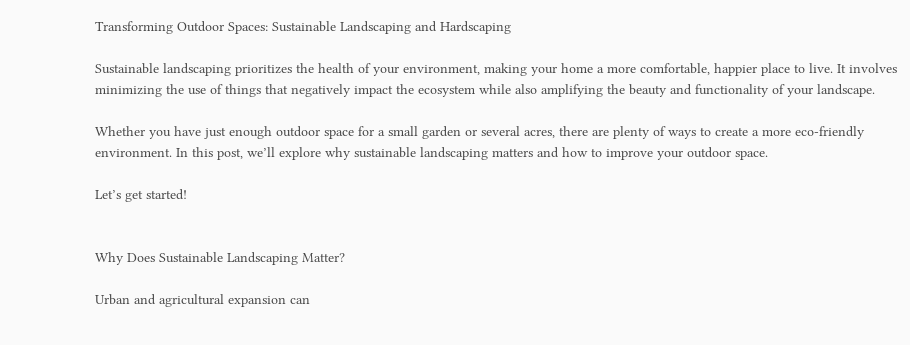Transforming Outdoor Spaces: Sustainable Landscaping and Hardscaping

Sustainable landscaping prioritizes the health of your environment, making your home a more comfortable, happier place to live. It involves minimizing the use of things that negatively impact the ecosystem while also amplifying the beauty and functionality of your landscape.

Whether you have just enough outdoor space for a small garden or several acres, there are plenty of ways to create a more eco-friendly environment. In this post, we’ll explore why sustainable landscaping matters and how to improve your outdoor space.

Let’s get started!


Why Does Sustainable Landscaping Matter?

Urban and agricultural expansion can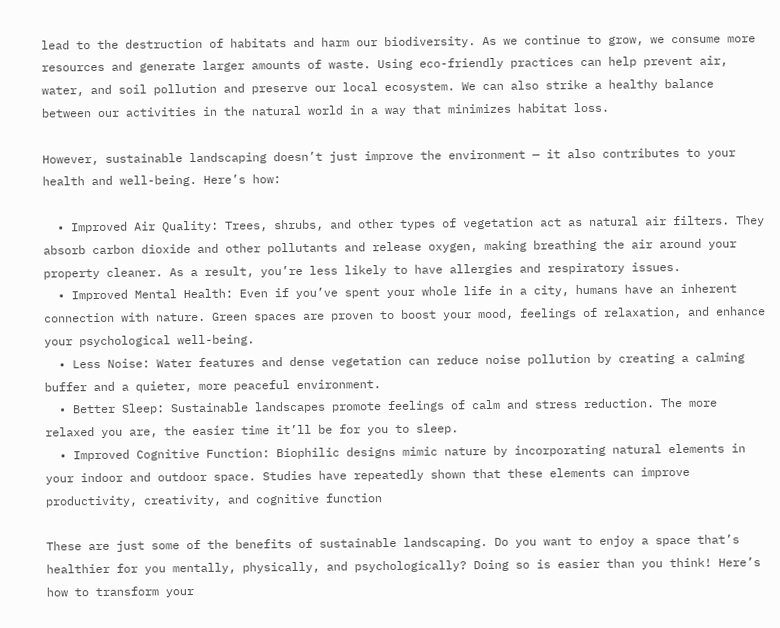lead to the destruction of habitats and harm our biodiversity. As we continue to grow, we consume more resources and generate larger amounts of waste. Using eco-friendly practices can help prevent air, water, and soil pollution and preserve our local ecosystem. We can also strike a healthy balance between our activities in the natural world in a way that minimizes habitat loss.

However, sustainable landscaping doesn’t just improve the environment — it also contributes to your health and well-being. Here’s how:

  • Improved Air Quality: Trees, shrubs, and other types of vegetation act as natural air filters. They absorb carbon dioxide and other pollutants and release oxygen, making breathing the air around your property cleaner. As a result, you’re less likely to have allergies and respiratory issues.
  • Improved Mental Health: Even if you’ve spent your whole life in a city, humans have an inherent connection with nature. Green spaces are proven to boost your mood, feelings of relaxation, and enhance your psychological well-being.
  • Less Noise: Water features and dense vegetation can reduce noise pollution by creating a calming buffer and a quieter, more peaceful environment.
  • Better Sleep: Sustainable landscapes promote feelings of calm and stress reduction. The more relaxed you are, the easier time it’ll be for you to sleep.
  • Improved Cognitive Function: Biophilic designs mimic nature by incorporating natural elements in your indoor and outdoor space. Studies have repeatedly shown that these elements can improve productivity, creativity, and cognitive function

These are just some of the benefits of sustainable landscaping. Do you want to enjoy a space that’s healthier for you mentally, physically, and psychologically? Doing so is easier than you think! Here’s how to transform your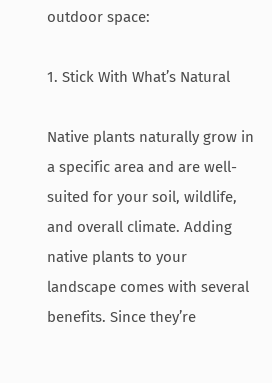outdoor space:

1. Stick With What’s Natural

Native plants naturally grow in a specific area and are well-suited for your soil, wildlife, and overall climate. Adding native plants to your landscape comes with several benefits. Since they’re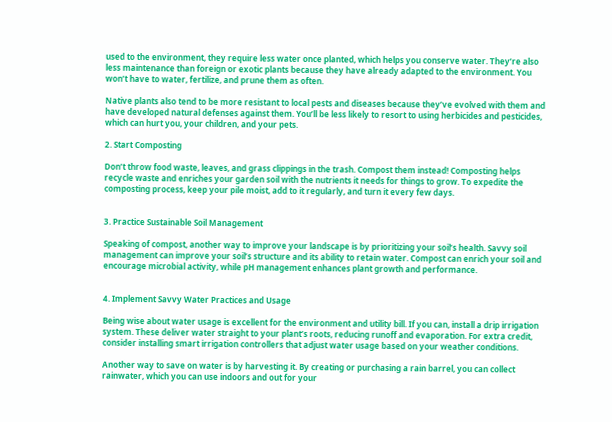used to the environment, they require less water once planted, which helps you conserve water. They’re also less maintenance than foreign or exotic plants because they have already adapted to the environment. You won’t have to water, fertilize, and prune them as often.

Native plants also tend to be more resistant to local pests and diseases because they’ve evolved with them and have developed natural defenses against them. You’ll be less likely to resort to using herbicides and pesticides, which can hurt you, your children, and your pets.

2. Start Composting

Don’t throw food waste, leaves, and grass clippings in the trash. Compost them instead! Composting helps recycle waste and enriches your garden soil with the nutrients it needs for things to grow. To expedite the composting process, keep your pile moist, add to it regularly, and turn it every few days.


3. Practice Sustainable Soil Management

Speaking of compost, another way to improve your landscape is by prioritizing your soil’s health. Savvy soil management can improve your soil’s structure and its ability to retain water. Compost can enrich your soil and encourage microbial activity, while pH management enhances plant growth and performance.


4. Implement Savvy Water Practices and Usage

Being wise about water usage is excellent for the environment and utility bill. If you can, install a drip irrigation system. These deliver water straight to your plant’s roots, reducing runoff and evaporation. For extra credit, consider installing smart irrigation controllers that adjust water usage based on your weather conditions.

Another way to save on water is by harvesting it. By creating or purchasing a rain barrel, you can collect rainwater, which you can use indoors and out for your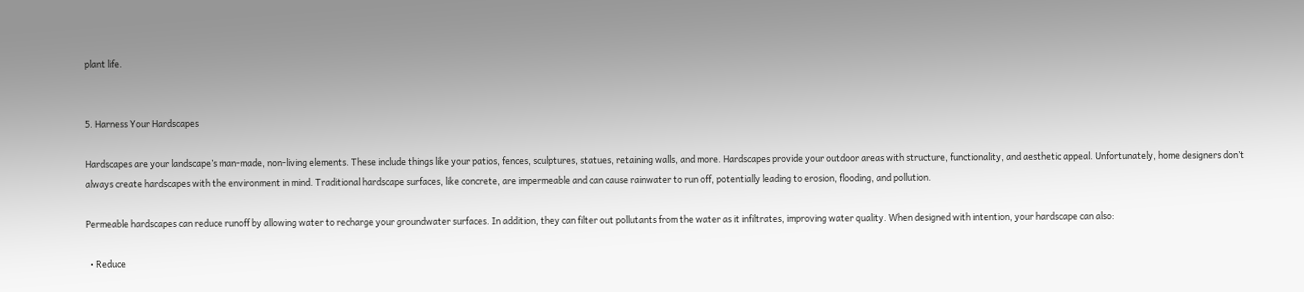plant life.


5. Harness Your Hardscapes

Hardscapes are your landscape’s man-made, non-living elements. These include things like your patios, fences, sculptures, statues, retaining walls, and more. Hardscapes provide your outdoor areas with structure, functionality, and aesthetic appeal. Unfortunately, home designers don’t always create hardscapes with the environment in mind. Traditional hardscape surfaces, like concrete, are impermeable and can cause rainwater to run off, potentially leading to erosion, flooding, and pollution.

Permeable hardscapes can reduce runoff by allowing water to recharge your groundwater surfaces. In addition, they can filter out pollutants from the water as it infiltrates, improving water quality. When designed with intention, your hardscape can also:

  • Reduce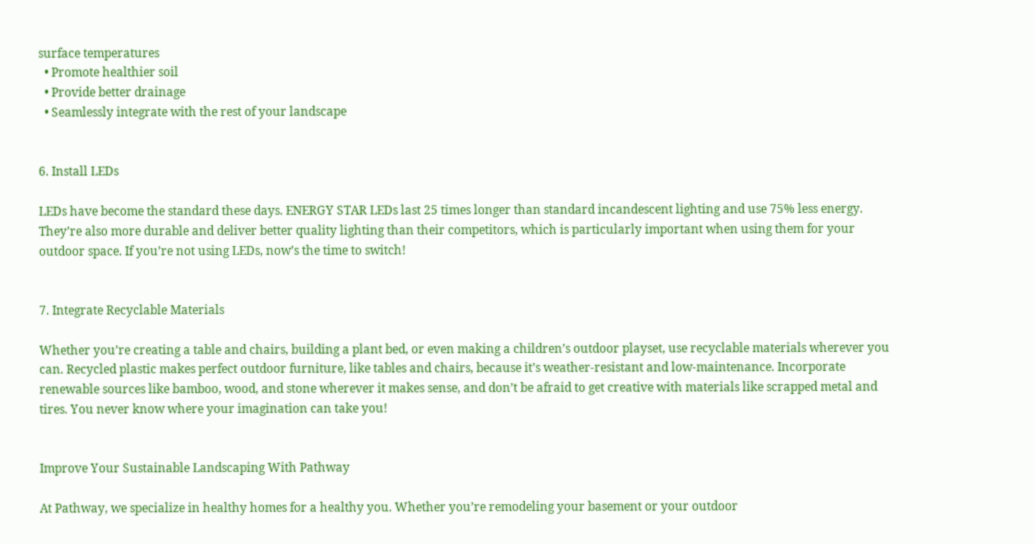surface temperatures
  • Promote healthier soil
  • Provide better drainage
  • Seamlessly integrate with the rest of your landscape


6. Install LEDs

LEDs have become the standard these days. ENERGY STAR LEDs last 25 times longer than standard incandescent lighting and use 75% less energy. They’re also more durable and deliver better quality lighting than their competitors, which is particularly important when using them for your outdoor space. If you’re not using LEDs, now’s the time to switch!


7. Integrate Recyclable Materials

Whether you’re creating a table and chairs, building a plant bed, or even making a children’s outdoor playset, use recyclable materials wherever you can. Recycled plastic makes perfect outdoor furniture, like tables and chairs, because it’s weather-resistant and low-maintenance. Incorporate renewable sources like bamboo, wood, and stone wherever it makes sense, and don’t be afraid to get creative with materials like scrapped metal and tires. You never know where your imagination can take you!


Improve Your Sustainable Landscaping With Pathway

At Pathway, we specialize in healthy homes for a healthy you. Whether you’re remodeling your basement or your outdoor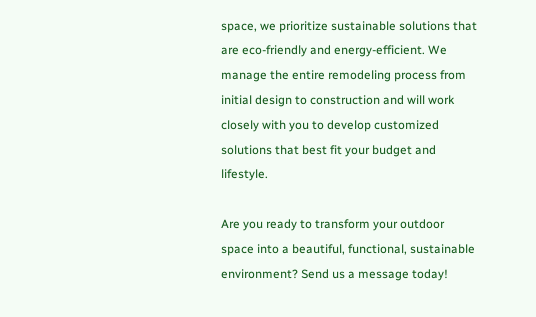space, we prioritize sustainable solutions that are eco-friendly and energy-efficient. We manage the entire remodeling process from initial design to construction and will work closely with you to develop customized solutions that best fit your budget and lifestyle.

Are you ready to transform your outdoor space into a beautiful, functional, sustainable environment? Send us a message today!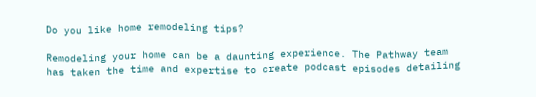Do you like home remodeling tips?

Remodeling your home can be a daunting experience. The Pathway team has taken the time and expertise to create podcast episodes detailing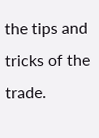the tips and tricks of the trade.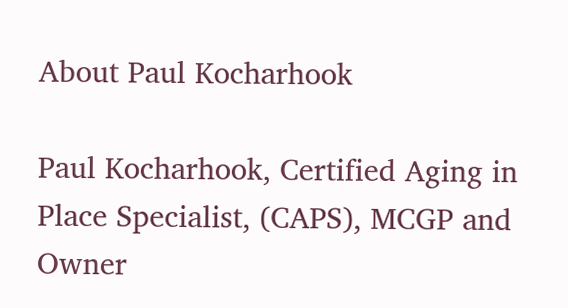About Paul Kocharhook

Paul Kocharhook, Certified Aging in Place Specialist, (CAPS), MCGP and Owner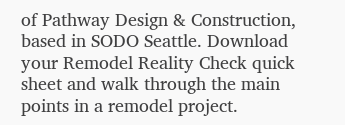of Pathway Design & Construction, based in SODO Seattle. Download your Remodel Reality Check quick sheet and walk through the main points in a remodel project.